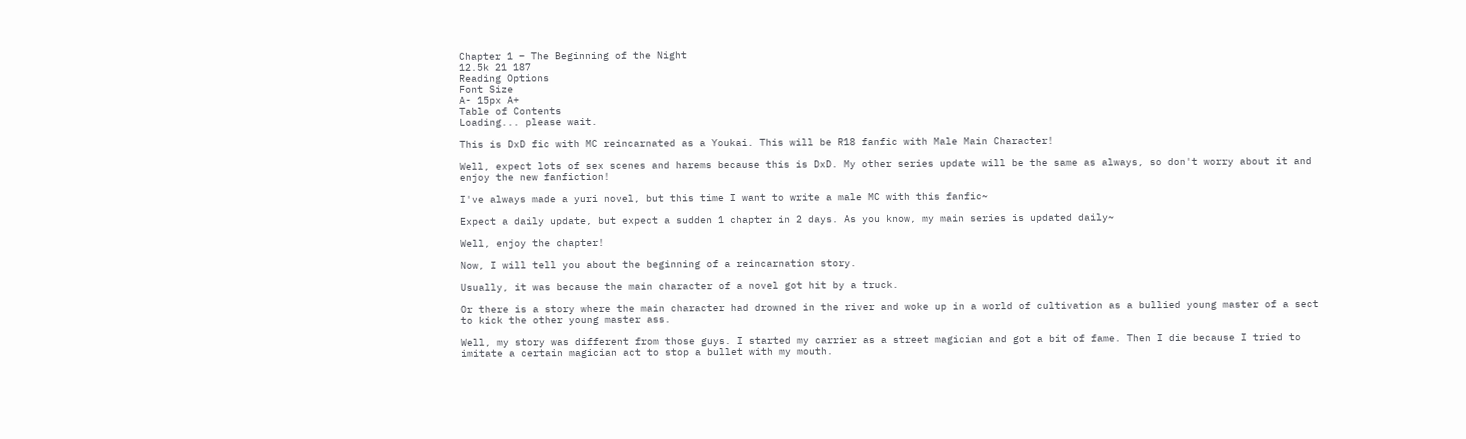Chapter 1 – The Beginning of the Night
12.5k 21 187
Reading Options
Font Size
A- 15px A+
Table of Contents
Loading... please wait.

This is DxD fic with MC reincarnated as a Youkai. This will be R18 fanfic with Male Main Character!

Well, expect lots of sex scenes and harems because this is DxD. My other series update will be the same as always, so don't worry about it and enjoy the new fanfiction!

I've always made a yuri novel, but this time I want to write a male MC with this fanfic~

Expect a daily update, but expect a sudden 1 chapter in 2 days. As you know, my main series is updated daily~

Well, enjoy the chapter!

Now, I will tell you about the beginning of a reincarnation story.

Usually, it was because the main character of a novel got hit by a truck.

Or there is a story where the main character had drowned in the river and woke up in a world of cultivation as a bullied young master of a sect to kick the other young master ass.

Well, my story was different from those guys. I started my carrier as a street magician and got a bit of fame. Then I die because I tried to imitate a certain magician act to stop a bullet with my mouth.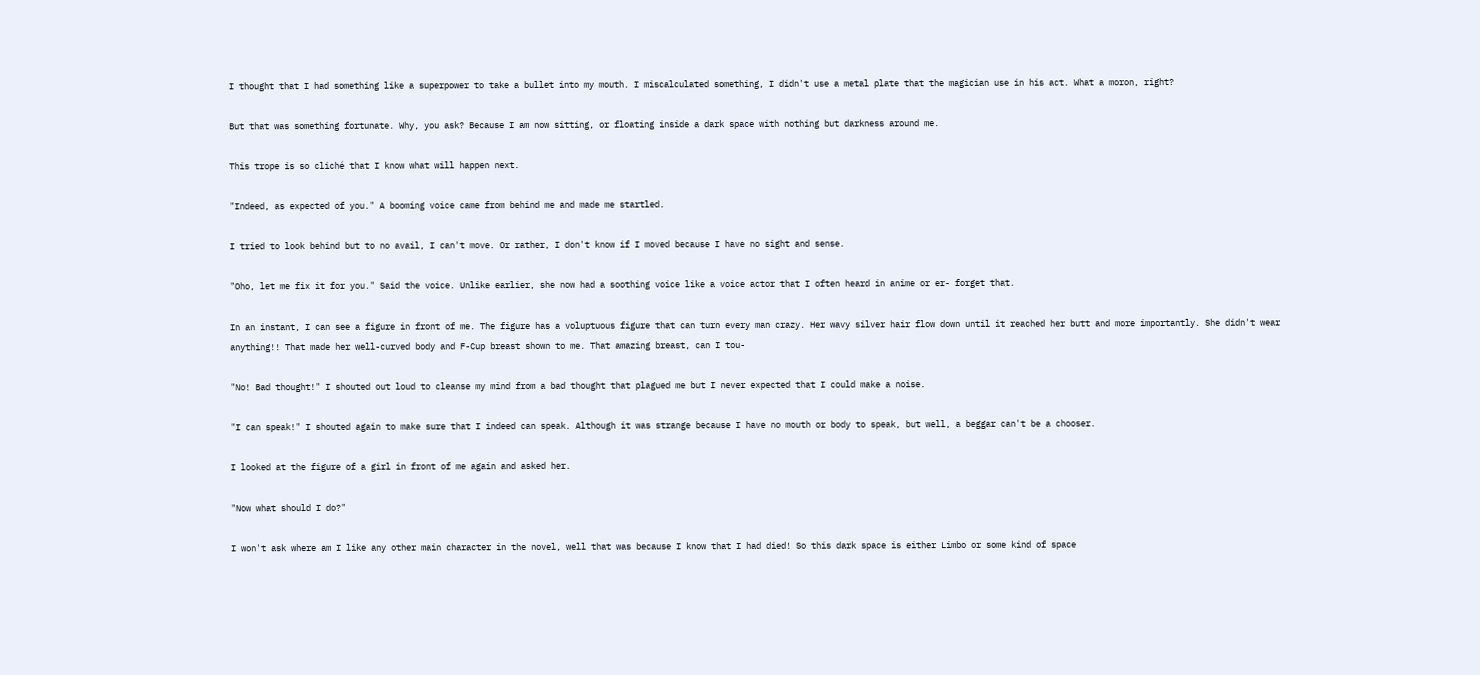I thought that I had something like a superpower to take a bullet into my mouth. I miscalculated something, I didn't use a metal plate that the magician use in his act. What a moron, right?

But that was something fortunate. Why, you ask? Because I am now sitting, or floating inside a dark space with nothing but darkness around me.

This trope is so cliché that I know what will happen next.

"Indeed, as expected of you." A booming voice came from behind me and made me startled.

I tried to look behind but to no avail, I can't move. Or rather, I don't know if I moved because I have no sight and sense.

"Oho, let me fix it for you." Said the voice. Unlike earlier, she now had a soothing voice like a voice actor that I often heard in anime or er- forget that.

In an instant, I can see a figure in front of me. The figure has a voluptuous figure that can turn every man crazy. Her wavy silver hair flow down until it reached her butt and more importantly. She didn't wear anything!! That made her well-curved body and F-Cup breast shown to me. That amazing breast, can I tou-

"No! Bad thought!" I shouted out loud to cleanse my mind from a bad thought that plagued me but I never expected that I could make a noise.

"I can speak!" I shouted again to make sure that I indeed can speak. Although it was strange because I have no mouth or body to speak, but well, a beggar can't be a chooser.

I looked at the figure of a girl in front of me again and asked her.

"Now what should I do?"

I won't ask where am I like any other main character in the novel, well that was because I know that I had died! So this dark space is either Limbo or some kind of space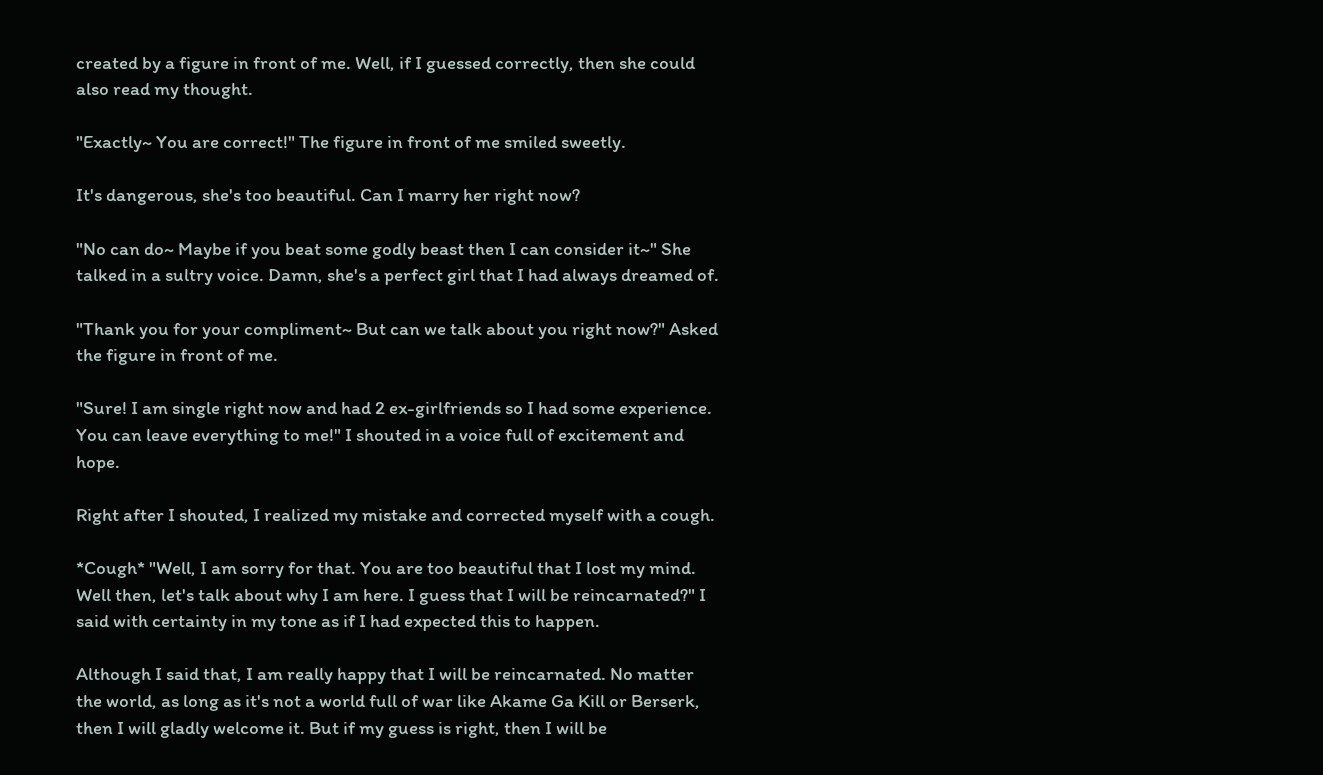created by a figure in front of me. Well, if I guessed correctly, then she could also read my thought.

"Exactly~ You are correct!" The figure in front of me smiled sweetly.

It's dangerous, she's too beautiful. Can I marry her right now?

"No can do~ Maybe if you beat some godly beast then I can consider it~" She talked in a sultry voice. Damn, she's a perfect girl that I had always dreamed of.

"Thank you for your compliment~ But can we talk about you right now?" Asked the figure in front of me.

"Sure! I am single right now and had 2 ex-girlfriends so I had some experience. You can leave everything to me!" I shouted in a voice full of excitement and hope.

Right after I shouted, I realized my mistake and corrected myself with a cough.

*Cough* "Well, I am sorry for that. You are too beautiful that I lost my mind. Well then, let's talk about why I am here. I guess that I will be reincarnated?" I said with certainty in my tone as if I had expected this to happen.

Although I said that, I am really happy that I will be reincarnated. No matter the world, as long as it's not a world full of war like Akame Ga Kill or Berserk, then I will gladly welcome it. But if my guess is right, then I will be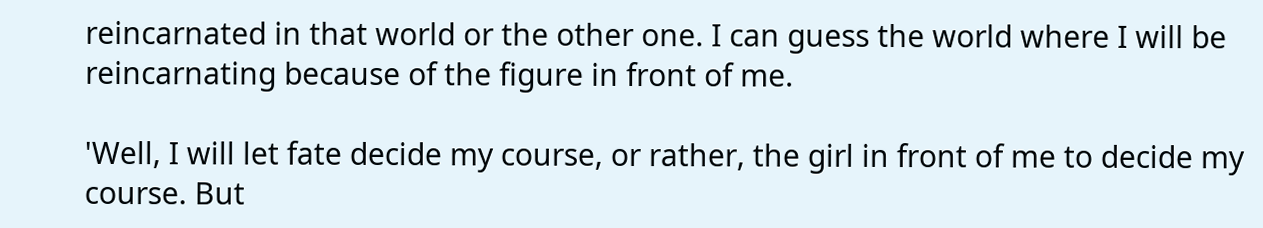reincarnated in that world or the other one. I can guess the world where I will be reincarnating because of the figure in front of me.

'Well, I will let fate decide my course, or rather, the girl in front of me to decide my course. But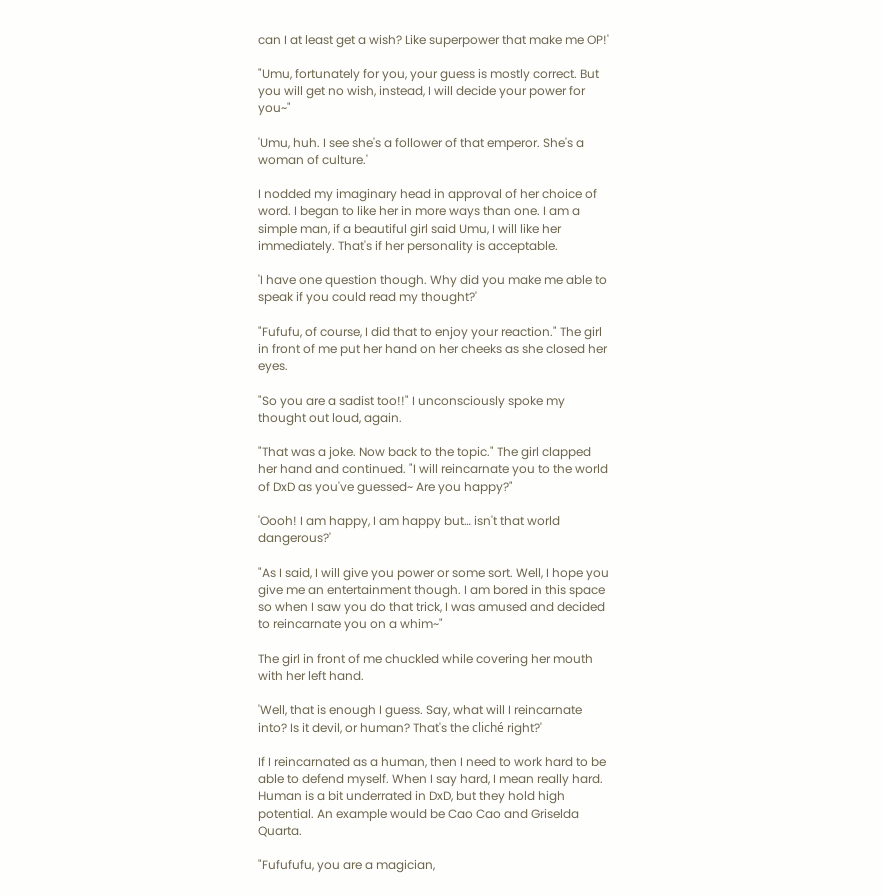can I at least get a wish? Like superpower that make me OP!'

"Umu, fortunately for you, your guess is mostly correct. But you will get no wish, instead, I will decide your power for you~"

'Umu, huh. I see she's a follower of that emperor. She's a woman of culture.'

I nodded my imaginary head in approval of her choice of word. I began to like her in more ways than one. I am a simple man, if a beautiful girl said Umu, I will like her immediately. That's if her personality is acceptable.

'I have one question though. Why did you make me able to speak if you could read my thought?'

"Fufufu, of course, I did that to enjoy your reaction." The girl in front of me put her hand on her cheeks as she closed her eyes.

"So you are a sadist too!!" I unconsciously spoke my thought out loud, again.

"That was a joke. Now back to the topic." The girl clapped her hand and continued. "I will reincarnate you to the world of DxD as you've guessed~ Are you happy?"

'Oooh! I am happy, I am happy but… isn't that world dangerous?'

"As I said, I will give you power or some sort. Well, I hope you give me an entertainment though. I am bored in this space so when I saw you do that trick, I was amused and decided to reincarnate you on a whim~"

The girl in front of me chuckled while covering her mouth with her left hand.

'Well, that is enough I guess. Say, what will I reincarnate into? Is it devil, or human? That's the cliché right?'

If I reincarnated as a human, then I need to work hard to be able to defend myself. When I say hard, I mean really hard. Human is a bit underrated in DxD, but they hold high potential. An example would be Cao Cao and Griselda Quarta.

"Fufufufu, you are a magician,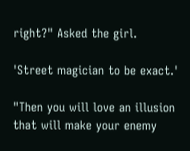right?" Asked the girl.

'Street magician to be exact.'

"Then you will love an illusion that will make your enemy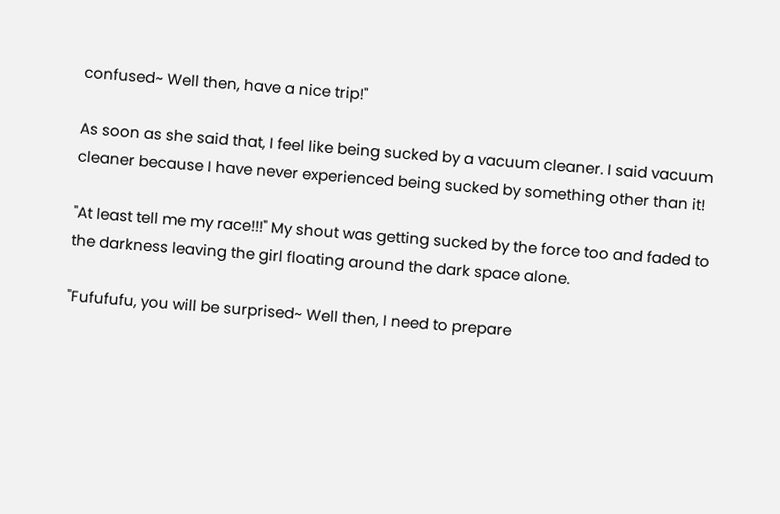confused~ Well then, have a nice trip!"

As soon as she said that, I feel like being sucked by a vacuum cleaner. I said vacuum cleaner because I have never experienced being sucked by something other than it!

"At least tell me my race!!!" My shout was getting sucked by the force too and faded to the darkness leaving the girl floating around the dark space alone.

"Fufufufu, you will be surprised~ Well then, I need to prepare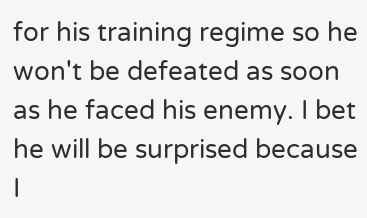for his training regime so he won't be defeated as soon as he faced his enemy. I bet he will be surprised because I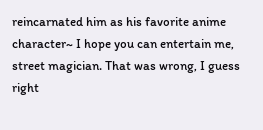reincarnated him as his favorite anime character~ I hope you can entertain me, street magician. That was wrong, I guess right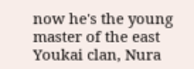now he's the young master of the east Youkai clan, Nura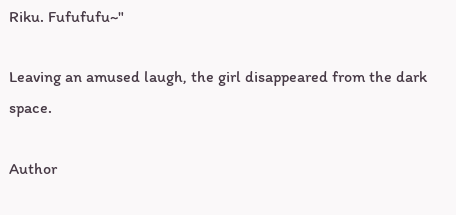Riku. Fufufufu~"

Leaving an amused laugh, the girl disappeared from the dark space.

Author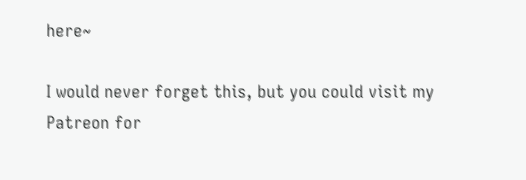here~

I would never forget this, but you could visit my Patreon for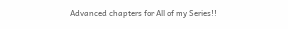Advanced chapters for All of my Series!!